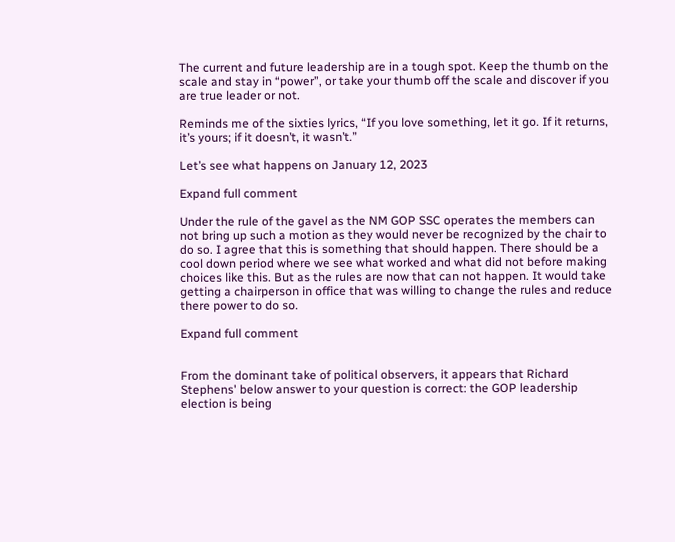The current and future leadership are in a tough spot. Keep the thumb on the scale and stay in “power”, or take your thumb off the scale and discover if you are true leader or not.

Reminds me of the sixties lyrics, “If you love something, let it go. If it returns, it’s yours; if it doesn’t, it wasn’t.”

Let’s see what happens on January 12, 2023

Expand full comment

Under the rule of the gavel as the NM GOP SSC operates the members can not bring up such a motion as they would never be recognized by the chair to do so. I agree that this is something that should happen. There should be a cool down period where we see what worked and what did not before making choices like this. But as the rules are now that can not happen. It would take getting a chairperson in office that was willing to change the rules and reduce there power to do so.

Expand full comment


From the dominant take of political observers, it appears that Richard Stephens' below answer to your question is correct: the GOP leadership election is being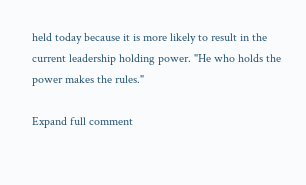held today because it is more likely to result in the current leadership holding power. "He who holds the power makes the rules."

Expand full comment